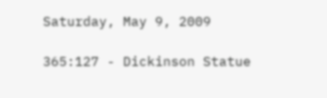Saturday, May 9, 2009

365:127 - Dickinson Statue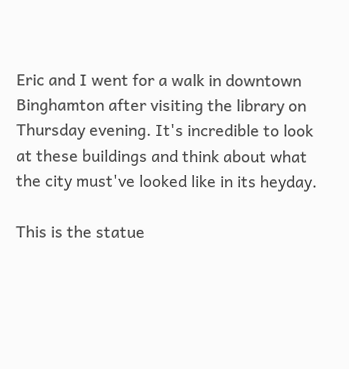Eric and I went for a walk in downtown Binghamton after visiting the library on Thursday evening. It's incredible to look at these buildings and think about what the city must've looked like in its heyday.

This is the statue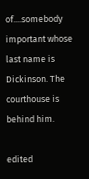of....somebody important whose last name is Dickinson. The courthouse is behind him.

edited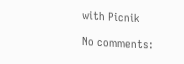with Picnik

No comments: